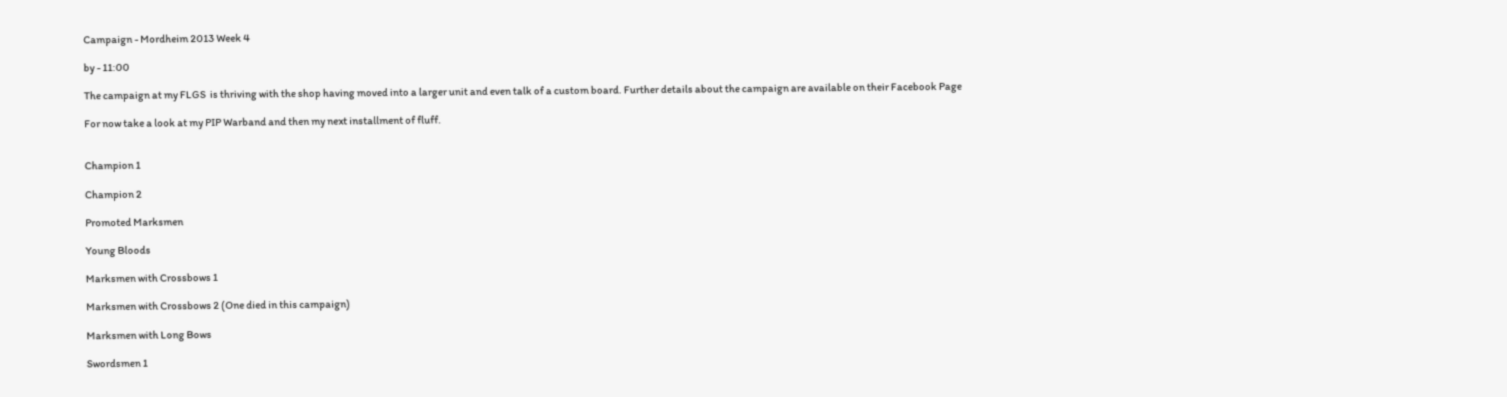Campaign - Mordheim 2013 Week 4

by - 11:00

The campaign at my FLGS  is thriving with the shop having moved into a larger unit and even talk of a custom board. Further details about the campaign are available on their Facebook Page

For now take a look at my PIP Warband and then my next installment of fluff.


Champion 1

Champion 2

Promoted Marksmen

Young Bloods

Marksmen with Crossbows 1

Marksmen with Crossbows 2 (One died in this campaign)

Marksmen with Long Bows

Swordsmen 1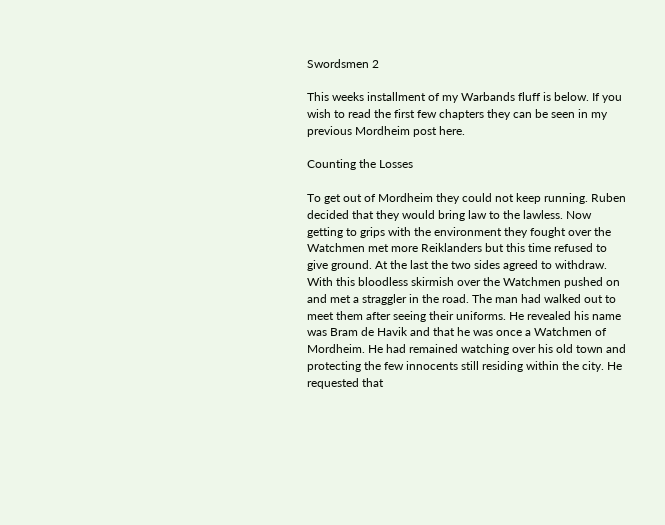Swordsmen 2

This weeks installment of my Warbands fluff is below. If you wish to read the first few chapters they can be seen in my previous Mordheim post here.

Counting the Losses

To get out of Mordheim they could not keep running. Ruben decided that they would bring law to the lawless. Now getting to grips with the environment they fought over the Watchmen met more Reiklanders but this time refused to give ground. At the last the two sides agreed to withdraw.
With this bloodless skirmish over the Watchmen pushed on and met a straggler in the road. The man had walked out to meet them after seeing their uniforms. He revealed his name was Bram de Havik and that he was once a Watchmen of Mordheim. He had remained watching over his old town and protecting the few innocents still residing within the city. He requested that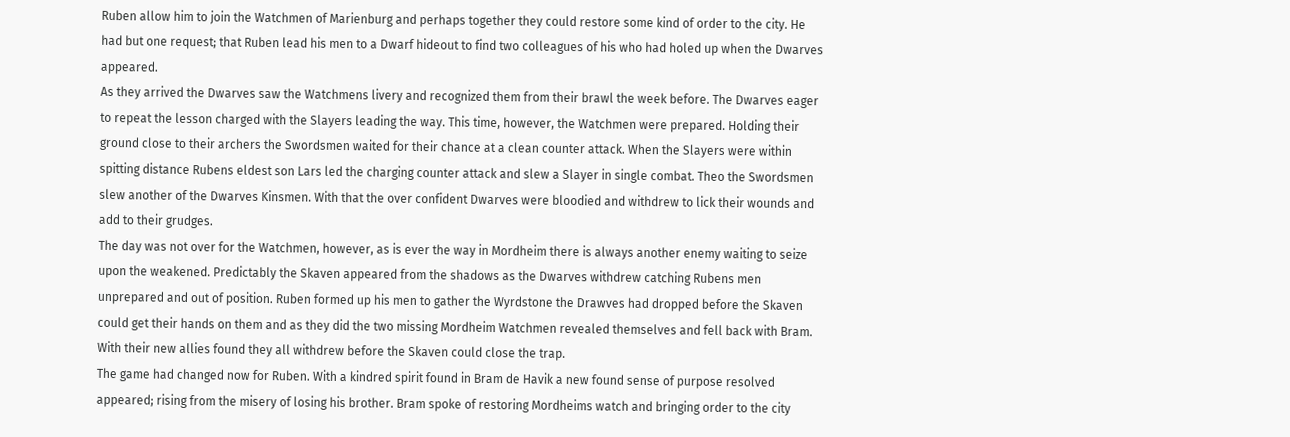Ruben allow him to join the Watchmen of Marienburg and perhaps together they could restore some kind of order to the city. He had but one request; that Ruben lead his men to a Dwarf hideout to find two colleagues of his who had holed up when the Dwarves appeared.
As they arrived the Dwarves saw the Watchmens livery and recognized them from their brawl the week before. The Dwarves eager to repeat the lesson charged with the Slayers leading the way. This time, however, the Watchmen were prepared. Holding their ground close to their archers the Swordsmen waited for their chance at a clean counter attack. When the Slayers were within spitting distance Rubens eldest son Lars led the charging counter attack and slew a Slayer in single combat. Theo the Swordsmen slew another of the Dwarves Kinsmen. With that the over confident Dwarves were bloodied and withdrew to lick their wounds and add to their grudges.
The day was not over for the Watchmen, however, as is ever the way in Mordheim there is always another enemy waiting to seize upon the weakened. Predictably the Skaven appeared from the shadows as the Dwarves withdrew catching Rubens men unprepared and out of position. Ruben formed up his men to gather the Wyrdstone the Drawves had dropped before the Skaven could get their hands on them and as they did the two missing Mordheim Watchmen revealed themselves and fell back with Bram. With their new allies found they all withdrew before the Skaven could close the trap.
The game had changed now for Ruben. With a kindred spirit found in Bram de Havik a new found sense of purpose resolved appeared; rising from the misery of losing his brother. Bram spoke of restoring Mordheims watch and bringing order to the city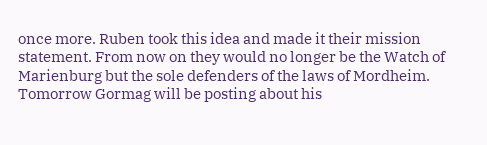once more. Ruben took this idea and made it their mission statement. From now on they would no longer be the Watch of Marienburg but the sole defenders of the laws of Mordheim.
Tomorrow Gormag will be posting about his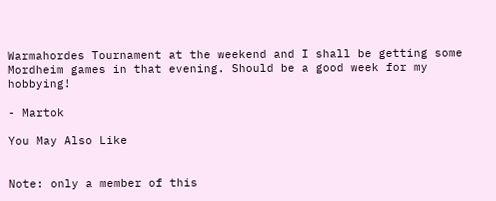Warmahordes Tournament at the weekend and I shall be getting some Mordheim games in that evening. Should be a good week for my hobbying!

- Martok

You May Also Like


Note: only a member of this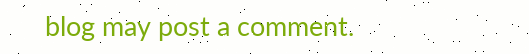blog may post a comment.